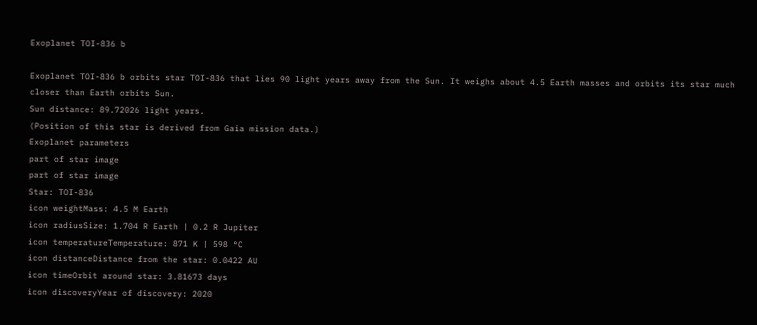Exoplanet TOI-836 b

Exoplanet TOI-836 b orbits star TOI-836 that lies 90 light years away from the Sun. It weighs about 4.5 Earth masses and orbits its star much closer than Earth orbits Sun.
Sun distance: 89.72026 light years.
(Position of this star is derived from Gaia mission data.)
Exoplanet parameters
part of star image
part of star image
Star: TOI-836
icon weightMass: 4.5 M Earth
icon radiusSize: 1.704 R Earth | 0.2 R Jupiter
icon temperatureTemperature: 871 K | 598 °C
icon distanceDistance from the star: 0.0422 AU
icon timeOrbit around star: 3.81673 days
icon discoveryYear of discovery: 2020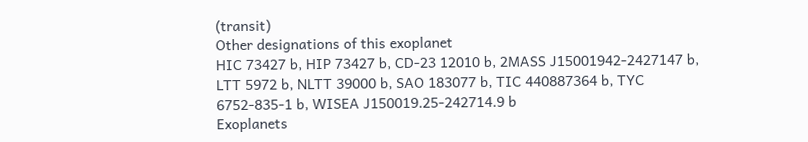(transit)
Other designations of this exoplanet
HIC 73427 b, HIP 73427 b, CD-23 12010 b, 2MASS J15001942-2427147 b, LTT 5972 b, NLTT 39000 b, SAO 183077 b, TIC 440887364 b, TYC 6752-835-1 b, WISEA J150019.25-242714.9 b
Exoplanets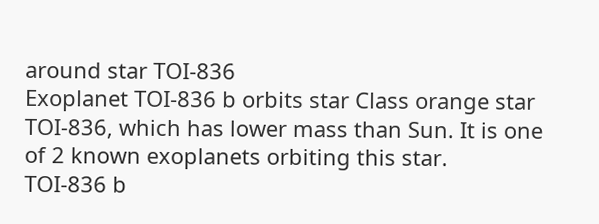around star TOI-836
Exoplanet TOI-836 b orbits star Class orange star TOI-836, which has lower mass than Sun. It is one of 2 known exoplanets orbiting this star.
TOI-836 b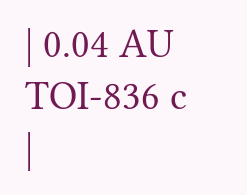| 0.04 AU
TOI-836 c
|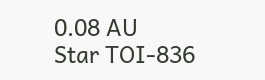0.08 AU
Star TOI-836